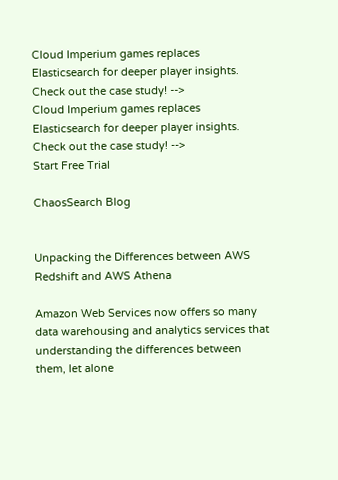Cloud Imperium games replaces Elasticsearch for deeper player insights. Check out the case study! -->
Cloud Imperium games replaces Elasticsearch for deeper player insights. Check out the case study! -->
Start Free Trial

ChaosSearch Blog


Unpacking the Differences between AWS Redshift and AWS Athena

Amazon Web Services now offers so many data warehousing and analytics services that understanding the differences between them, let alone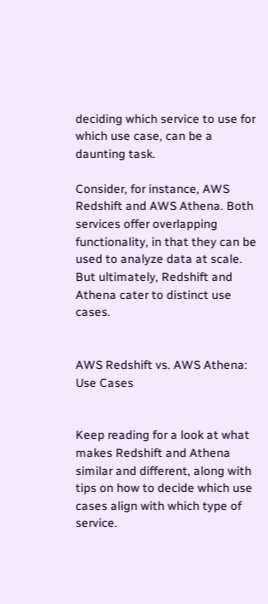deciding which service to use for which use case, can be a daunting task.

Consider, for instance, AWS Redshift and AWS Athena. Both services offer overlapping functionality, in that they can be used to analyze data at scale. But ultimately, Redshift and Athena cater to distinct use cases.


AWS Redshift vs. AWS Athena: Use Cases


Keep reading for a look at what makes Redshift and Athena similar and different, along with tips on how to decide which use cases align with which type of service.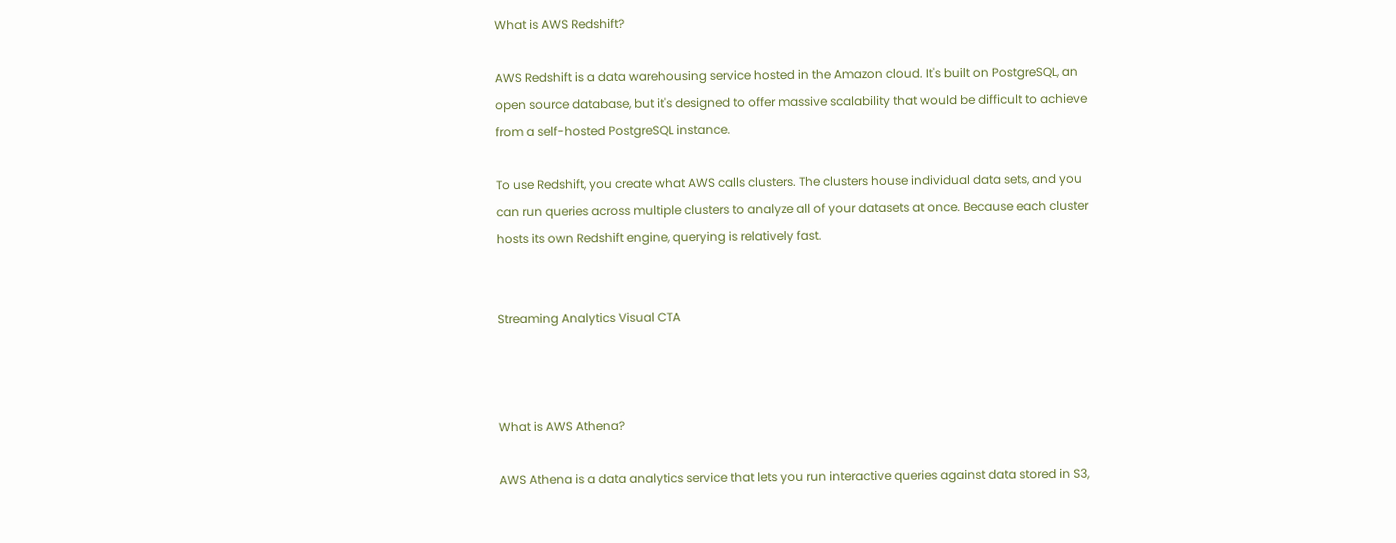What is AWS Redshift?

AWS Redshift is a data warehousing service hosted in the Amazon cloud. It's built on PostgreSQL, an open source database, but it's designed to offer massive scalability that would be difficult to achieve from a self-hosted PostgreSQL instance.

To use Redshift, you create what AWS calls clusters. The clusters house individual data sets, and you can run queries across multiple clusters to analyze all of your datasets at once. Because each cluster hosts its own Redshift engine, querying is relatively fast.


Streaming Analytics Visual CTA



What is AWS Athena?

AWS Athena is a data analytics service that lets you run interactive queries against data stored in S3,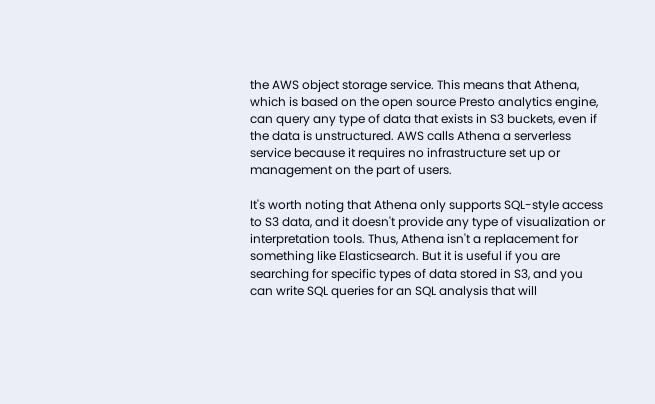the AWS object storage service. This means that Athena, which is based on the open source Presto analytics engine, can query any type of data that exists in S3 buckets, even if the data is unstructured. AWS calls Athena a serverless service because it requires no infrastructure set up or management on the part of users.

It's worth noting that Athena only supports SQL-style access to S3 data, and it doesn't provide any type of visualization or interpretation tools. Thus, Athena isn't a replacement for something like Elasticsearch. But it is useful if you are searching for specific types of data stored in S3, and you can write SQL queries for an SQL analysis that will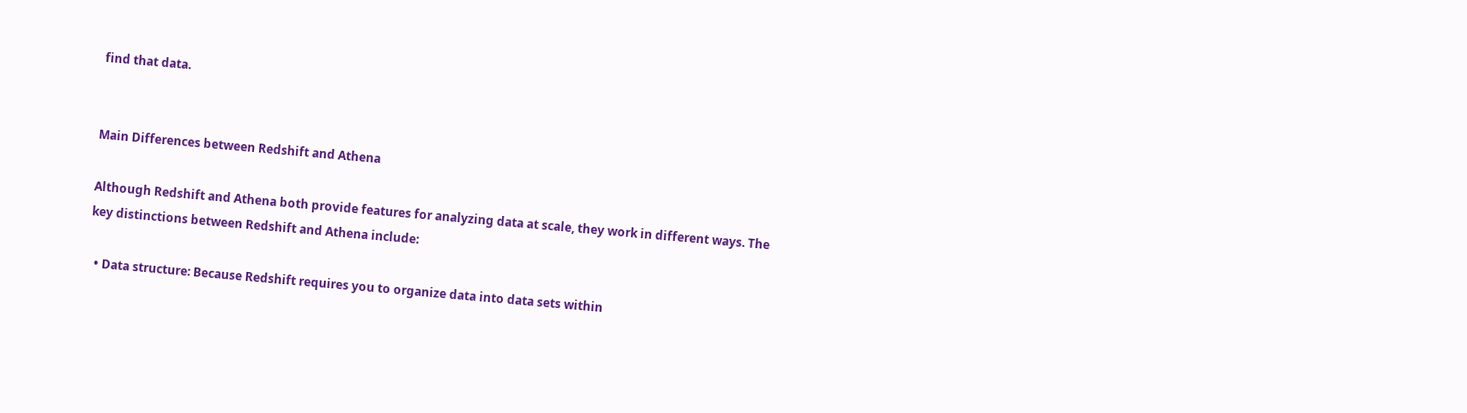find that data.


Main Differences between Redshift and Athena

Although Redshift and Athena both provide features for analyzing data at scale, they work in different ways. The key distinctions between Redshift and Athena include:

  • Data structure: Because Redshift requires you to organize data into data sets within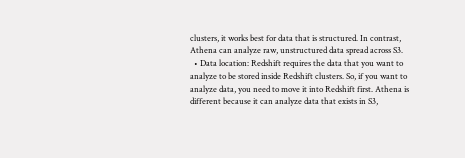clusters, it works best for data that is structured. In contrast, Athena can analyze raw, unstructured data spread across S3.
  • Data location: Redshift requires the data that you want to analyze to be stored inside Redshift clusters. So, if you want to analyze data, you need to move it into Redshift first. Athena is different because it can analyze data that exists in S3,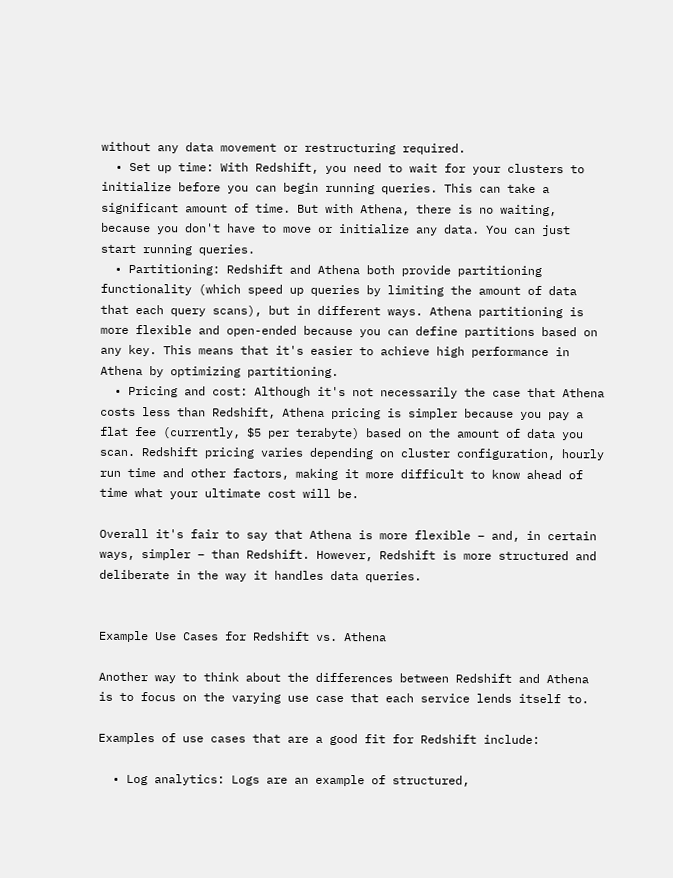without any data movement or restructuring required.
  • Set up time: With Redshift, you need to wait for your clusters to initialize before you can begin running queries. This can take a significant amount of time. But with Athena, there is no waiting, because you don't have to move or initialize any data. You can just start running queries.
  • Partitioning: Redshift and Athena both provide partitioning functionality (which speed up queries by limiting the amount of data that each query scans), but in different ways. Athena partitioning is more flexible and open-ended because you can define partitions based on any key. This means that it's easier to achieve high performance in Athena by optimizing partitioning.
  • Pricing and cost: Although it's not necessarily the case that Athena costs less than Redshift, Athena pricing is simpler because you pay a flat fee (currently, $5 per terabyte) based on the amount of data you scan. Redshift pricing varies depending on cluster configuration, hourly run time and other factors, making it more difficult to know ahead of time what your ultimate cost will be.

Overall it's fair to say that Athena is more flexible – and, in certain ways, simpler – than Redshift. However, Redshift is more structured and deliberate in the way it handles data queries.


Example Use Cases for Redshift vs. Athena

Another way to think about the differences between Redshift and Athena is to focus on the varying use case that each service lends itself to.

Examples of use cases that are a good fit for Redshift include:

  • Log analytics: Logs are an example of structured,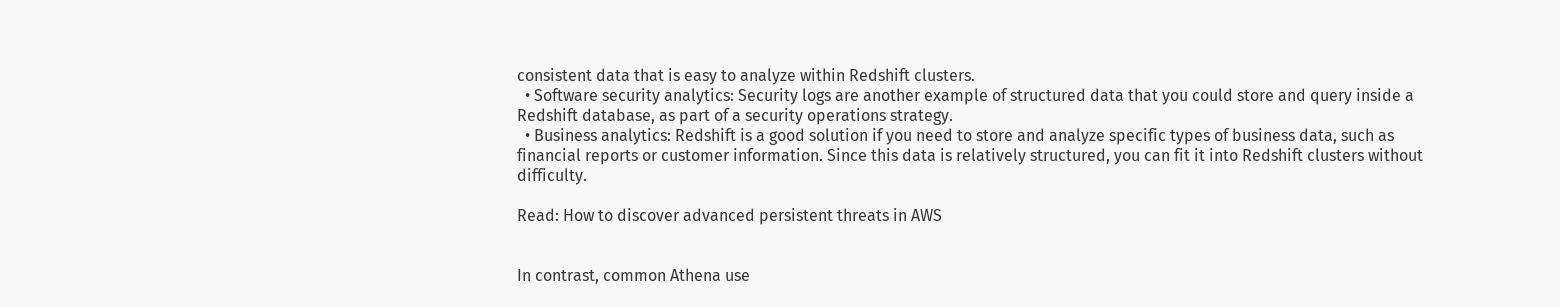consistent data that is easy to analyze within Redshift clusters.
  • Software security analytics: Security logs are another example of structured data that you could store and query inside a Redshift database, as part of a security operations strategy.
  • Business analytics: Redshift is a good solution if you need to store and analyze specific types of business data, such as financial reports or customer information. Since this data is relatively structured, you can fit it into Redshift clusters without difficulty.

Read: How to discover advanced persistent threats in AWS


In contrast, common Athena use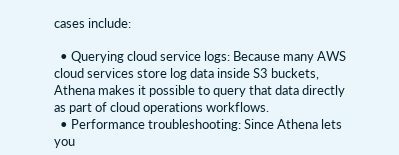cases include:

  • Querying cloud service logs: Because many AWS cloud services store log data inside S3 buckets, Athena makes it possible to query that data directly as part of cloud operations workflows.
  • Performance troubleshooting: Since Athena lets you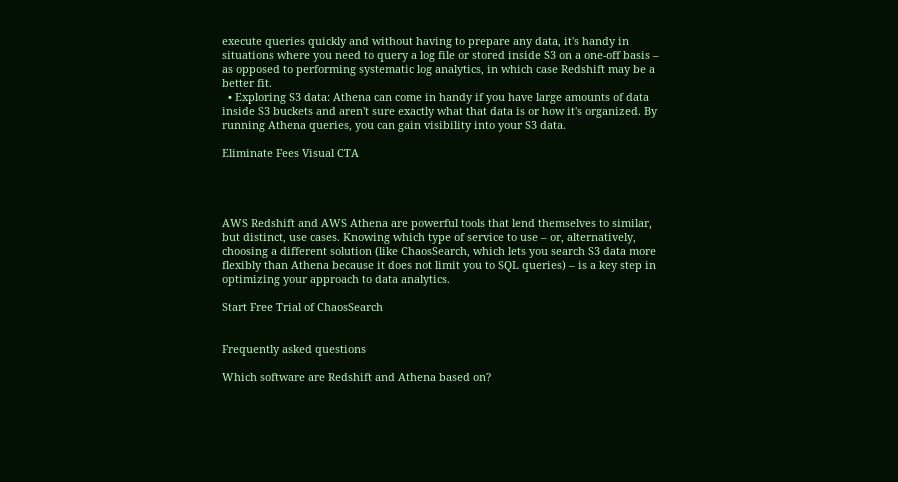execute queries quickly and without having to prepare any data, it's handy in situations where you need to query a log file or stored inside S3 on a one-off basis – as opposed to performing systematic log analytics, in which case Redshift may be a better fit.
  • Exploring S3 data: Athena can come in handy if you have large amounts of data inside S3 buckets and aren't sure exactly what that data is or how it's organized. By running Athena queries, you can gain visibility into your S3 data.

Eliminate Fees Visual CTA




AWS Redshift and AWS Athena are powerful tools that lend themselves to similar, but distinct, use cases. Knowing which type of service to use – or, alternatively, choosing a different solution (like ChaosSearch, which lets you search S3 data more flexibly than Athena because it does not limit you to SQL queries) – is a key step in optimizing your approach to data analytics.

Start Free Trial of ChaosSearch


Frequently asked questions

Which software are Redshift and Athena based on?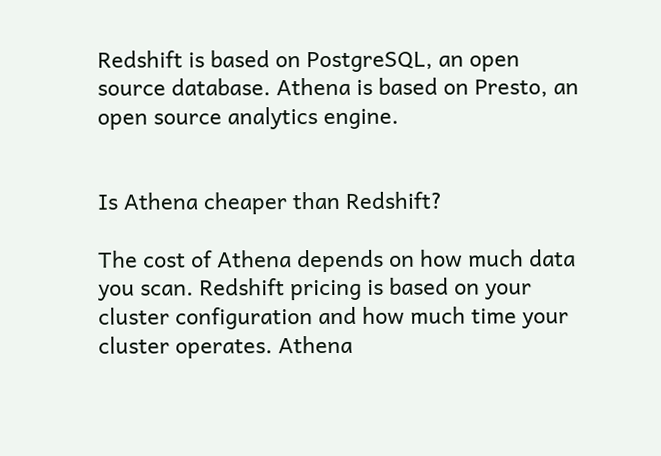Redshift is based on PostgreSQL, an open source database. Athena is based on Presto, an open source analytics engine.


Is Athena cheaper than Redshift?

The cost of Athena depends on how much data you scan. Redshift pricing is based on your cluster configuration and how much time your cluster operates. Athena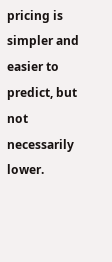pricing is simpler and easier to predict, but not necessarily lower.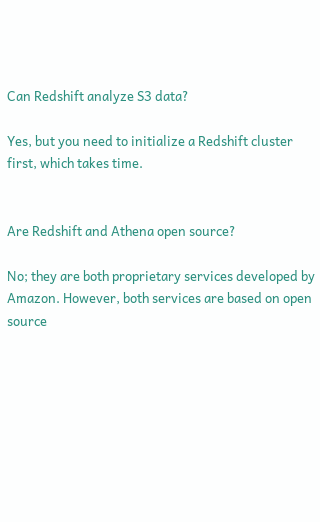Can Redshift analyze S3 data?

Yes, but you need to initialize a Redshift cluster first, which takes time.


Are Redshift and Athena open source?

No; they are both proprietary services developed by Amazon. However, both services are based on open source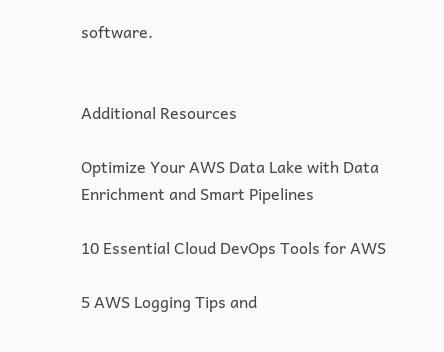software.


Additional Resources

Optimize Your AWS Data Lake with Data Enrichment and Smart Pipelines

10 Essential Cloud DevOps Tools for AWS

5 AWS Logging Tips and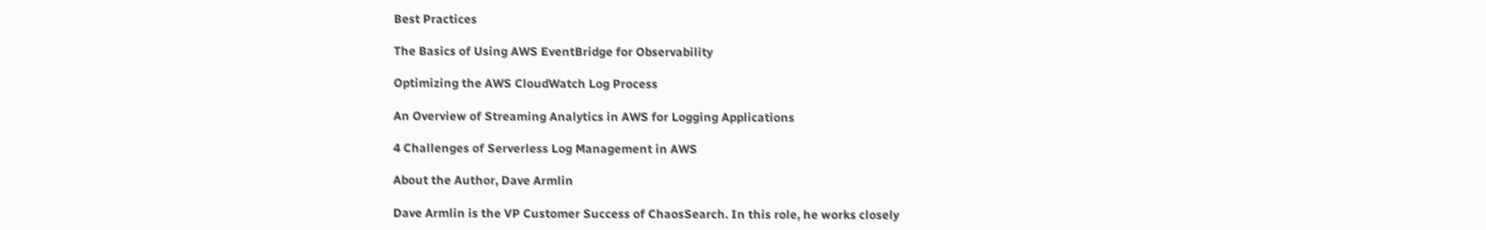Best Practices

The Basics of Using AWS EventBridge for Observability

Optimizing the AWS CloudWatch Log Process

An Overview of Streaming Analytics in AWS for Logging Applications

4 Challenges of Serverless Log Management in AWS

About the Author, Dave Armlin

Dave Armlin is the VP Customer Success of ChaosSearch. In this role, he works closely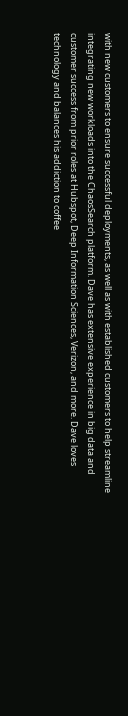with new customers to ensure successful deployments, as well as with established customers to help streamline integrating new workloads into the ChaosSearch platform. Dave has extensive experience in big data and customer success from prior roles at Hubspot, Deep Information Sciences, Verizon, and more. Dave loves technology and balances his addiction to coffee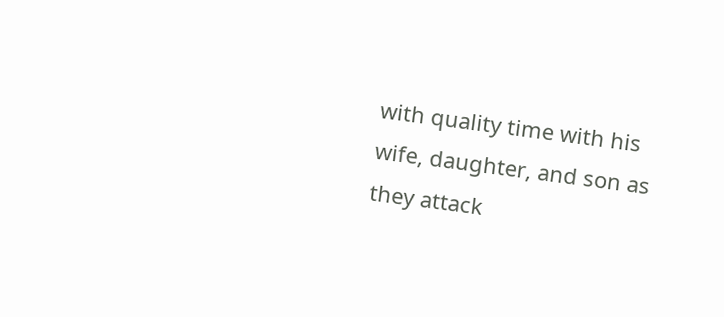with quality time with his wife, daughter, and son as they attack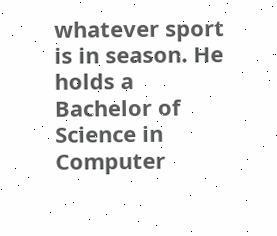whatever sport is in season. He holds a Bachelor of Science in Computer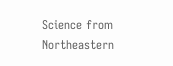Science from Northeastern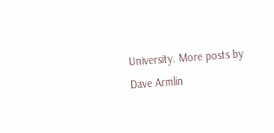University. More posts by Dave Armlin